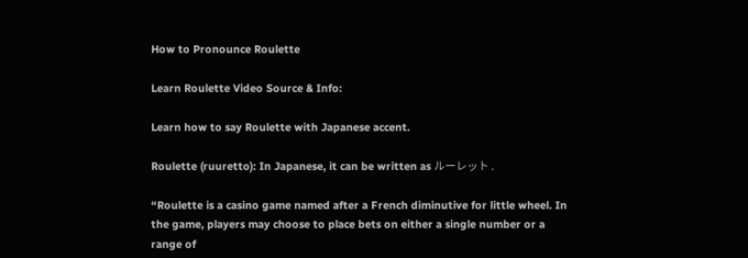How to Pronounce Roulette

Learn Roulette Video Source & Info:

Learn how to say Roulette with Japanese accent.

Roulette (ruuretto): In Japanese, it can be written as ルーレット .

“Roulette is a casino game named after a French diminutive for little wheel. In the game, players may choose to place bets on either a single number or a range of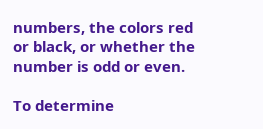numbers, the colors red or black, or whether the number is odd or even.

To determine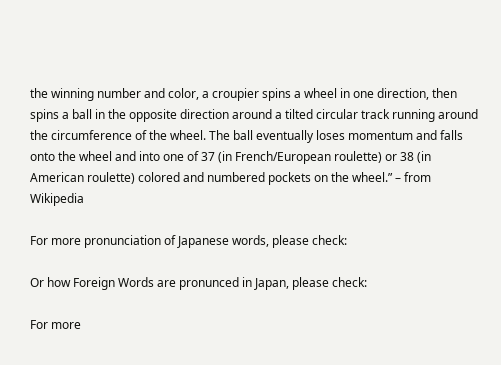the winning number and color, a croupier spins a wheel in one direction, then spins a ball in the opposite direction around a tilted circular track running around the circumference of the wheel. The ball eventually loses momentum and falls onto the wheel and into one of 37 (in French/European roulette) or 38 (in American roulette) colored and numbered pockets on the wheel.” – from Wikipedia

For more pronunciation of Japanese words, please check:

Or how Foreign Words are pronunced in Japan, please check:

For more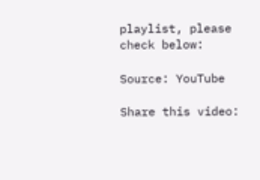playlist, please check below:

Source: YouTube

Share this video: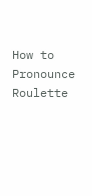How to Pronounce Roulette